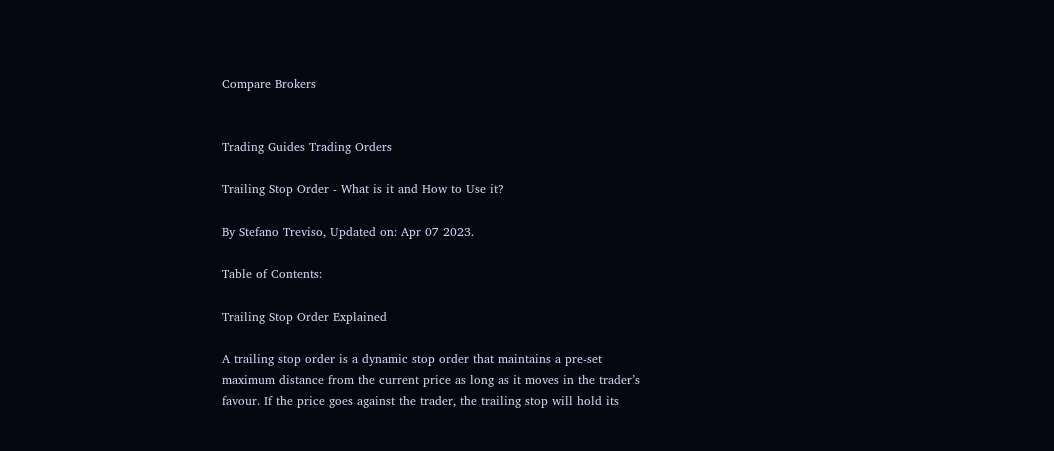Compare Brokers


Trading Guides Trading Orders

Trailing Stop Order - What is it and How to Use it?

By Stefano Treviso, Updated on: Apr 07 2023.

Table of Contents:

Trailing Stop Order Explained

A trailing stop order is a dynamic stop order that maintains a pre-set maximum distance from the current price as long as it moves in the trader’s favour. If the price goes against the trader, the trailing stop will hold its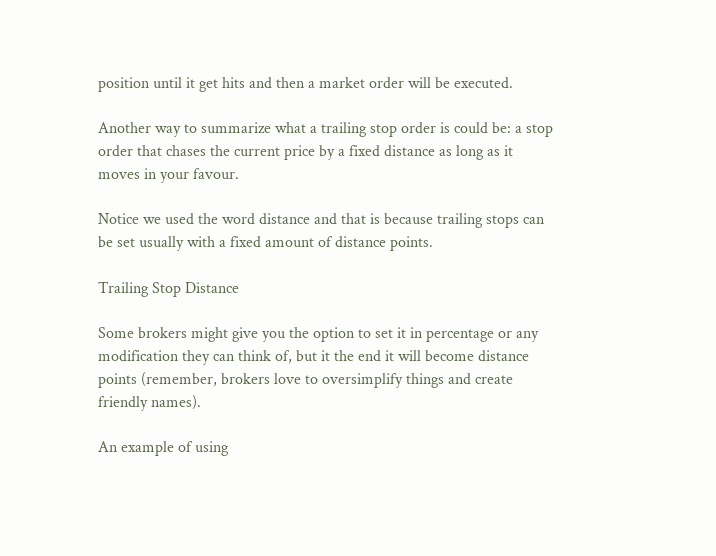position until it get hits and then a market order will be executed.

Another way to summarize what a trailing stop order is could be: a stop order that chases the current price by a fixed distance as long as it moves in your favour.

Notice we used the word distance and that is because trailing stops can be set usually with a fixed amount of distance points.

Trailing Stop Distance

Some brokers might give you the option to set it in percentage or any modification they can think of, but it the end it will become distance points (remember, brokers love to oversimplify things and create friendly names).

An example of using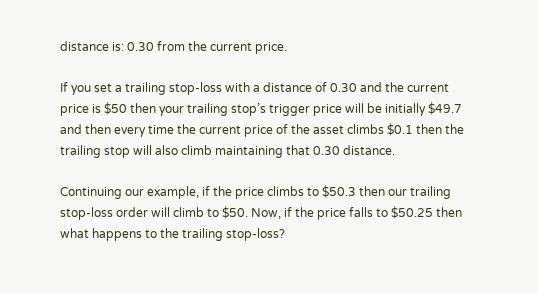distance is: 0.30 from the current price.

If you set a trailing stop-loss with a distance of 0.30 and the current price is $50 then your trailing stop’s trigger price will be initially $49.7 and then every time the current price of the asset climbs $0.1 then the trailing stop will also climb maintaining that 0.30 distance.

Continuing our example, if the price climbs to $50.3 then our trailing stop-loss order will climb to $50. Now, if the price falls to $50.25 then what happens to the trailing stop-loss?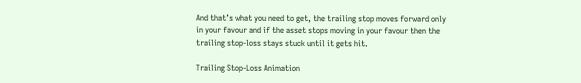And that’s what you need to get, the trailing stop moves forward only in your favour and if the asset stops moving in your favour then the trailing stop-loss stays stuck until it gets hit.

Trailing Stop-Loss Animation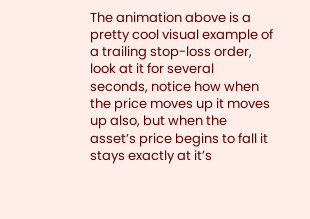The animation above is a pretty cool visual example of a trailing stop-loss order, look at it for several seconds, notice how when the price moves up it moves up also, but when the asset’s price begins to fall it stays exactly at it’s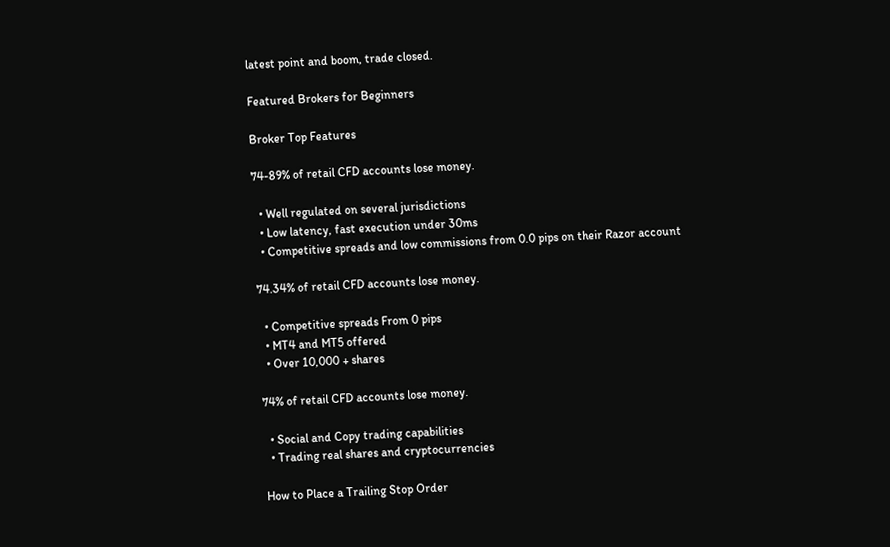latest point and boom, trade closed.

Featured Brokers for Beginners

Broker Top Features

74-89% of retail CFD accounts lose money.

  • Well regulated on several jurisdictions
  • Low latency, fast execution under 30ms
  • Competitive spreads and low commissions from 0.0 pips on their Razor account

74.34% of retail CFD accounts lose money.

  • Competitive spreads From 0 pips
  • MT4 and MT5 offered
  • Over 10,000 + shares

74% of retail CFD accounts lose money.

  • Social and Copy trading capabilities
  • Trading real shares and cryptocurrencies

How to Place a Trailing Stop Order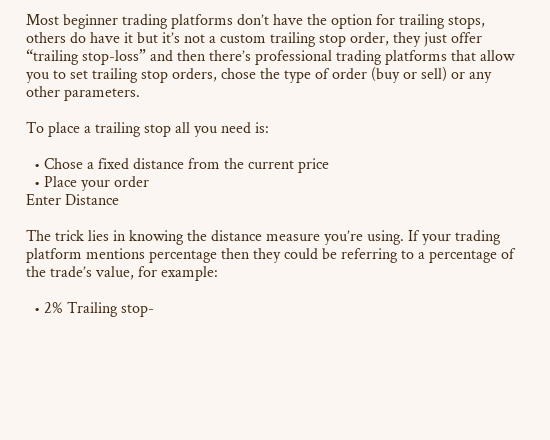Most beginner trading platforms don’t have the option for trailing stops, others do have it but it’s not a custom trailing stop order, they just offer “trailing stop-loss” and then there’s professional trading platforms that allow you to set trailing stop orders, chose the type of order (buy or sell) or any other parameters.

To place a trailing stop all you need is:

  • Chose a fixed distance from the current price
  • Place your order
Enter Distance

The trick lies in knowing the distance measure you’re using. If your trading platform mentions percentage then they could be referring to a percentage of the trade’s value, for example:

  • 2% Trailing stop-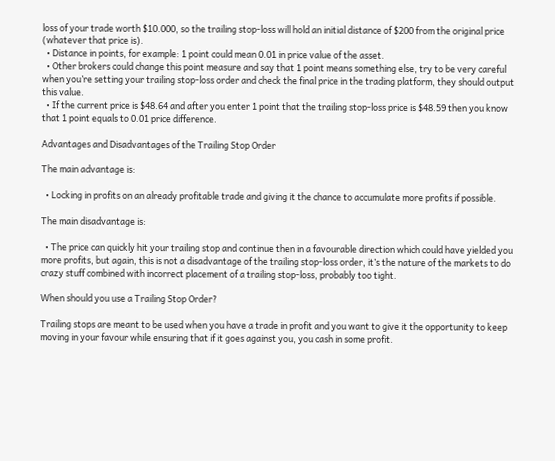loss of your trade worth $10.000, so the trailing stop-loss will hold an initial distance of $200 from the original price (whatever that price is).
  • Distance in points, for example: 1 point could mean 0.01 in price value of the asset.
  • Other brokers could change this point measure and say that 1 point means something else, try to be very careful when you’re setting your trailing stop-loss order and check the final price in the trading platform, they should output this value.
  • If the current price is $48.64 and after you enter 1 point that the trailing stop-loss price is $48.59 then you know that 1 point equals to 0.01 price difference.

Advantages and Disadvantages of the Trailing Stop Order

The main advantage is:

  • Locking in profits on an already profitable trade and giving it the chance to accumulate more profits if possible.

The main disadvantage is:

  • The price can quickly hit your trailing stop and continue then in a favourable direction which could have yielded you more profits, but again, this is not a disadvantage of the trailing stop-loss order, it’s the nature of the markets to do crazy stuff combined with incorrect placement of a trailing stop-loss, probably too tight.

When should you use a Trailing Stop Order?

Trailing stops are meant to be used when you have a trade in profit and you want to give it the opportunity to keep moving in your favour while ensuring that if it goes against you, you cash in some profit.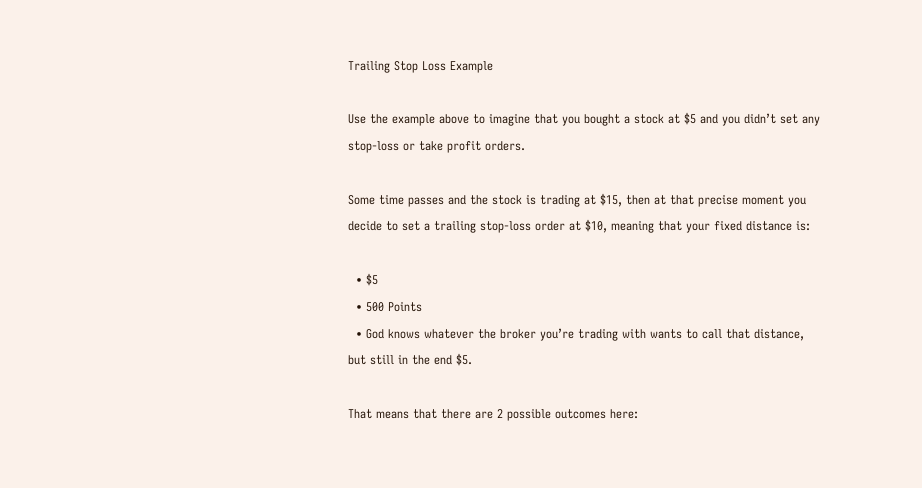Trailing Stop Loss Example

Use the example above to imagine that you bought a stock at $5 and you didn’t set any stop-loss or take profit orders.

Some time passes and the stock is trading at $15, then at that precise moment you decide to set a trailing stop-loss order at $10, meaning that your fixed distance is:

  • $5
  • 500 Points
  • God knows whatever the broker you’re trading with wants to call that distance, but still in the end $5.

That means that there are 2 possible outcomes here: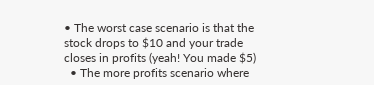• The worst case scenario is that the stock drops to $10 and your trade closes in profits (yeah! You made $5)
  • The more profits scenario where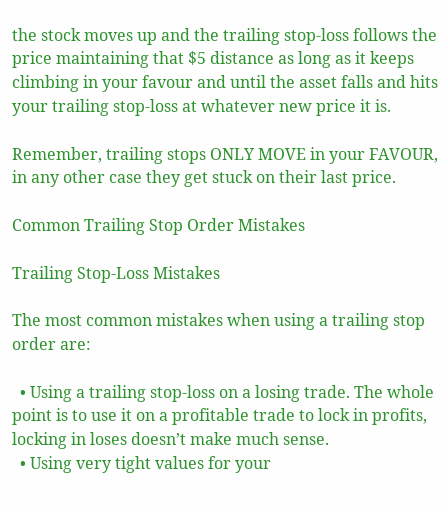the stock moves up and the trailing stop-loss follows the price maintaining that $5 distance as long as it keeps climbing in your favour and until the asset falls and hits your trailing stop-loss at whatever new price it is.

Remember, trailing stops ONLY MOVE in your FAVOUR, in any other case they get stuck on their last price.

Common Trailing Stop Order Mistakes

Trailing Stop-Loss Mistakes

The most common mistakes when using a trailing stop order are:

  • Using a trailing stop-loss on a losing trade. The whole point is to use it on a profitable trade to lock in profits, locking in loses doesn’t make much sense.
  • Using very tight values for your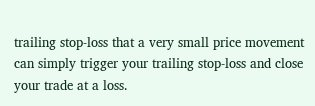trailing stop-loss that a very small price movement can simply trigger your trailing stop-loss and close your trade at a loss.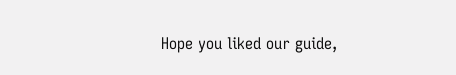Hope you liked our guide,